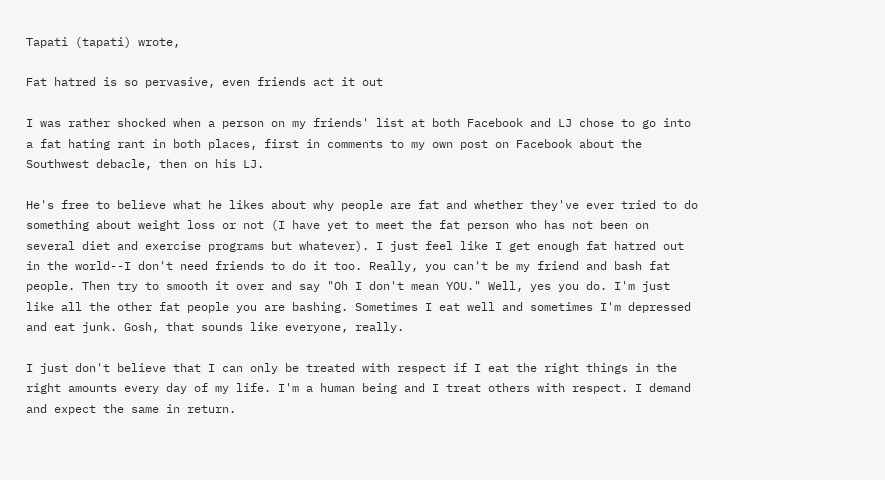Tapati (tapati) wrote,

Fat hatred is so pervasive, even friends act it out

I was rather shocked when a person on my friends' list at both Facebook and LJ chose to go into a fat hating rant in both places, first in comments to my own post on Facebook about the Southwest debacle, then on his LJ.

He's free to believe what he likes about why people are fat and whether they've ever tried to do something about weight loss or not (I have yet to meet the fat person who has not been on several diet and exercise programs but whatever). I just feel like I get enough fat hatred out in the world--I don't need friends to do it too. Really, you can't be my friend and bash fat people. Then try to smooth it over and say "Oh I don't mean YOU." Well, yes you do. I'm just like all the other fat people you are bashing. Sometimes I eat well and sometimes I'm depressed and eat junk. Gosh, that sounds like everyone, really.

I just don't believe that I can only be treated with respect if I eat the right things in the right amounts every day of my life. I'm a human being and I treat others with respect. I demand and expect the same in return.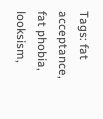Tags: fat acceptance, fat phobia, looksism,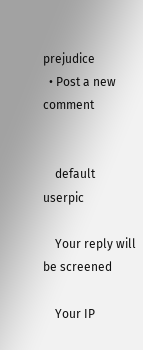prejudice
  • Post a new comment


    default userpic

    Your reply will be screened

    Your IP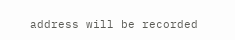address will be recorded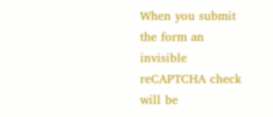When you submit the form an invisible reCAPTCHA check will be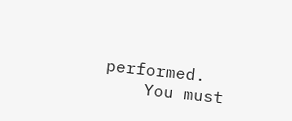performed.
    You must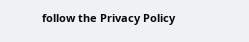follow the Privacy Policy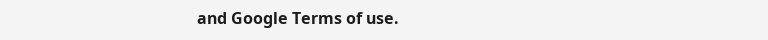and Google Terms of use.